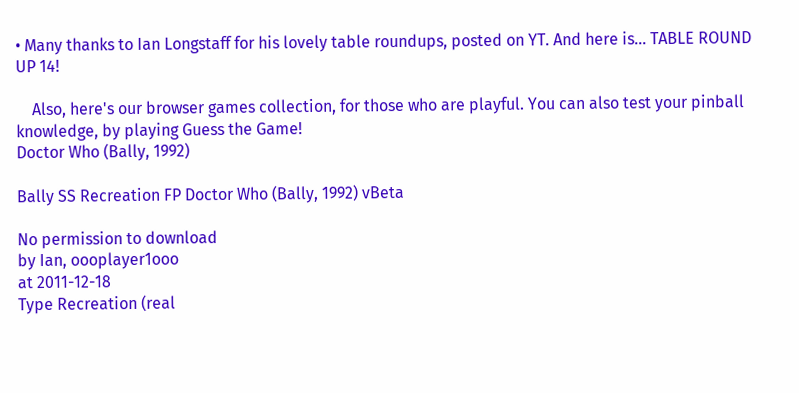• Many thanks to Ian Longstaff for his lovely table roundups, posted on YT. And here is... TABLE ROUND UP 14!

    Also, here's our browser games collection, for those who are playful. You can also test your pinball knowledge, by playing Guess the Game!
Doctor Who (Bally, 1992)

Bally SS Recreation FP Doctor Who (Bally, 1992) vBeta

No permission to download
by Ian, oooplayer1ooo
at 2011-12-18
Type Recreation (real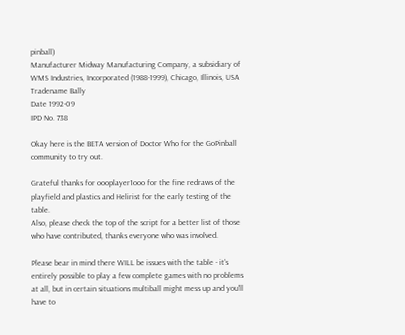pinball)
Manufacturer Midway Manufacturing Company, a subsidiary of WMS Industries, Incorporated (1988-1999), Chicago, Illinois, USA
Tradename Bally
Date 1992-09
IPD No. 738

Okay here is the BETA version of Doctor Who for the GoPinball community to try out.

Grateful thanks for oooplayer1ooo for the fine redraws of the playfield and plastics and Helirist for the early testing of the table.
Also, please check the top of the script for a better list of those who have contributed, thanks everyone who was involved.

Please bear in mind there WILL be issues with the table - it's entirely possible to play a few complete games with no problems at all, but in certain situations multiball might mess up and you'll have to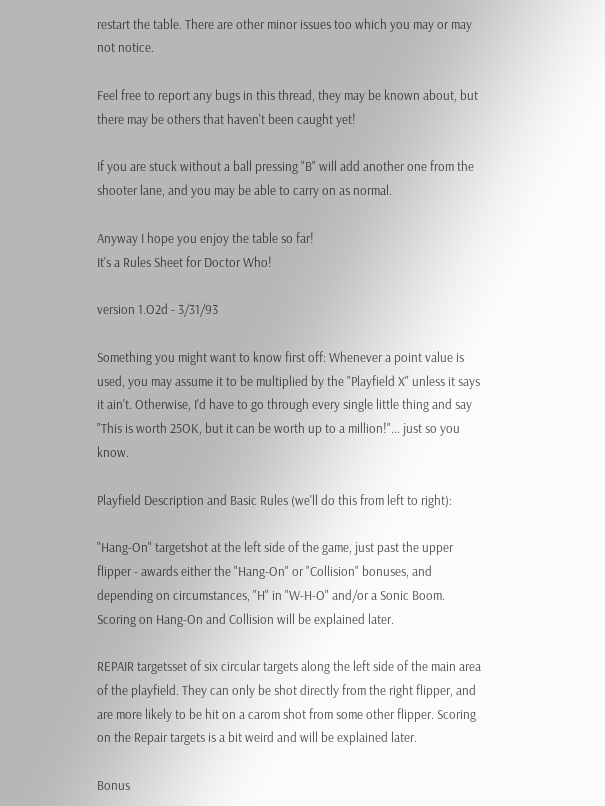restart the table. There are other minor issues too which you may or may not notice.

Feel free to report any bugs in this thread, they may be known about, but there may be others that haven't been caught yet!

If you are stuck without a ball pressing "B" will add another one from the shooter lane, and you may be able to carry on as normal.

Anyway I hope you enjoy the table so far!
It's a Rules Sheet for Doctor Who!

version 1.O2d - 3/31/93

Something you might want to know first off: Whenever a point value is used, you may assume it to be multiplied by the "Playfield X" unless it says it ain't. Otherwise, I'd have to go through every single little thing and say "This is worth 25OK, but it can be worth up to a million!"... just so you know.

Playfield Description and Basic Rules (we'll do this from left to right):

"Hang-On" targetshot at the left side of the game, just past the upper flipper - awards either the "Hang-On" or "Collision" bonuses, and depending on circumstances, "H" in "W-H-O" and/or a Sonic Boom. Scoring on Hang-On and Collision will be explained later.

REPAIR targetsset of six circular targets along the left side of the main area of the playfield. They can only be shot directly from the right flipper, and are more likely to be hit on a carom shot from some other flipper. Scoring on the Repair targets is a bit weird and will be explained later.

Bonus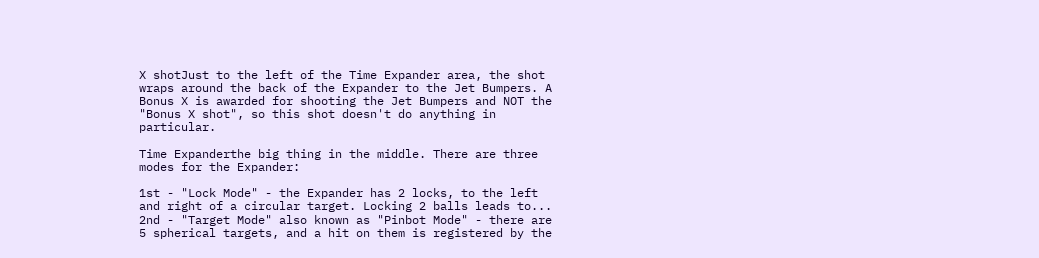X shotJust to the left of the Time Expander area, the shot wraps around the back of the Expander to the Jet Bumpers. A Bonus X is awarded for shooting the Jet Bumpers and NOT the "Bonus X shot", so this shot doesn't do anything in particular.

Time Expanderthe big thing in the middle. There are three modes for the Expander:

1st - "Lock Mode" - the Expander has 2 locks, to the left and right of a circular target. Locking 2 balls leads to...
2nd - "Target Mode" also known as "Pinbot Mode" - there are 5 spherical targets, and a hit on them is registered by the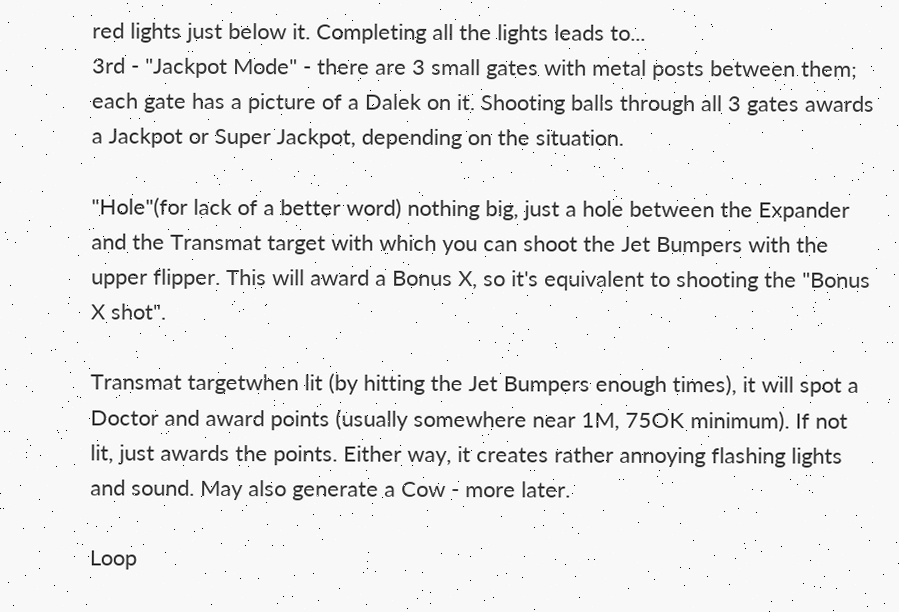red lights just below it. Completing all the lights leads to...
3rd - "Jackpot Mode" - there are 3 small gates with metal posts between them; each gate has a picture of a Dalek on it. Shooting balls through all 3 gates awards a Jackpot or Super Jackpot, depending on the situation.

"Hole"(for lack of a better word) nothing big, just a hole between the Expander and the Transmat target with which you can shoot the Jet Bumpers with the upper flipper. This will award a Bonus X, so it's equivalent to shooting the "Bonus X shot".

Transmat targetwhen lit (by hitting the Jet Bumpers enough times), it will spot a Doctor and award points (usually somewhere near 1M, 75OK minimum). If not lit, just awards the points. Either way, it creates rather annoying flashing lights and sound. May also generate a Cow - more later.

Loop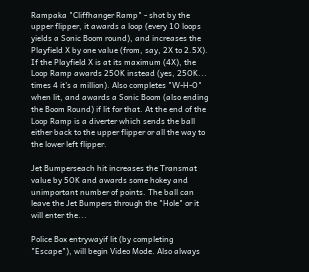Rampaka "Cliffhanger Ramp" - shot by the upper flipper, it awards a loop (every 1O loops yields a Sonic Boom round), and increases the Playfield X by one value (from, say, 2X to 2.5X). If the Playfield X is at its maximum (4X), the Loop Ramp awards 25OK instead (yes, 25OK... times 4 it's a million). Also completes "W-H-O" when lit, and awards a Sonic Boom (also ending the Boom Round) if lit for that. At the end of the Loop Ramp is a diverter which sends the ball either back to the upper flipper or all the way to the lower left flipper.

Jet Bumperseach hit increases the Transmat value by 5OK and awards some hokey and unimportant number of points. The ball can leave the Jet Bumpers through the "Hole" or it will enter the...

Police Box entrywayif lit (by completing "Escape"), will begin Video Mode. Also always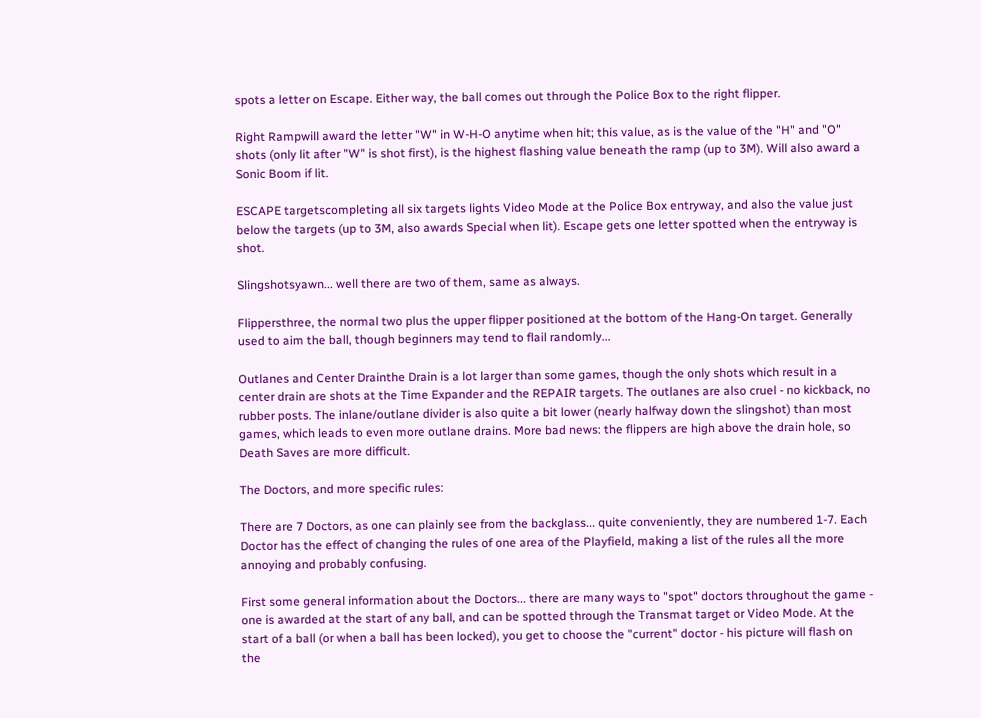spots a letter on Escape. Either way, the ball comes out through the Police Box to the right flipper.

Right Rampwill award the letter "W" in W-H-O anytime when hit; this value, as is the value of the "H" and "O" shots (only lit after "W" is shot first), is the highest flashing value beneath the ramp (up to 3M). Will also award a Sonic Boom if lit.

ESCAPE targetscompleting all six targets lights Video Mode at the Police Box entryway, and also the value just below the targets (up to 3M, also awards Special when lit). Escape gets one letter spotted when the entryway is shot.

Slingshotsyawn... well there are two of them, same as always.

Flippersthree, the normal two plus the upper flipper positioned at the bottom of the Hang-On target. Generally used to aim the ball, though beginners may tend to flail randomly...

Outlanes and Center Drainthe Drain is a lot larger than some games, though the only shots which result in a center drain are shots at the Time Expander and the REPAIR targets. The outlanes are also cruel - no kickback, no rubber posts. The inlane/outlane divider is also quite a bit lower (nearly halfway down the slingshot) than most games, which leads to even more outlane drains. More bad news: the flippers are high above the drain hole, so Death Saves are more difficult.

The Doctors, and more specific rules:

There are 7 Doctors, as one can plainly see from the backglass... quite conveniently, they are numbered 1-7. Each Doctor has the effect of changing the rules of one area of the Playfield, making a list of the rules all the more annoying and probably confusing.

First some general information about the Doctors... there are many ways to "spot" doctors throughout the game - one is awarded at the start of any ball, and can be spotted through the Transmat target or Video Mode. At the start of a ball (or when a ball has been locked), you get to choose the "current" doctor - his picture will flash on the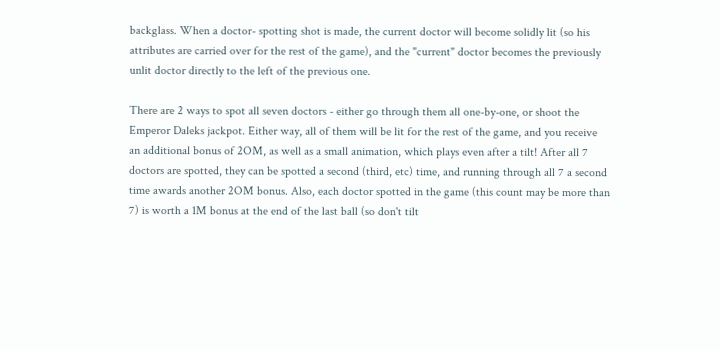backglass. When a doctor- spotting shot is made, the current doctor will become solidly lit (so his attributes are carried over for the rest of the game), and the "current" doctor becomes the previously unlit doctor directly to the left of the previous one.

There are 2 ways to spot all seven doctors - either go through them all one-by-one, or shoot the Emperor Daleks jackpot. Either way, all of them will be lit for the rest of the game, and you receive an additional bonus of 2OM, as well as a small animation, which plays even after a tilt! After all 7 doctors are spotted, they can be spotted a second (third, etc) time, and running through all 7 a second time awards another 2OM bonus. Also, each doctor spotted in the game (this count may be more than 7) is worth a 1M bonus at the end of the last ball (so don't tilt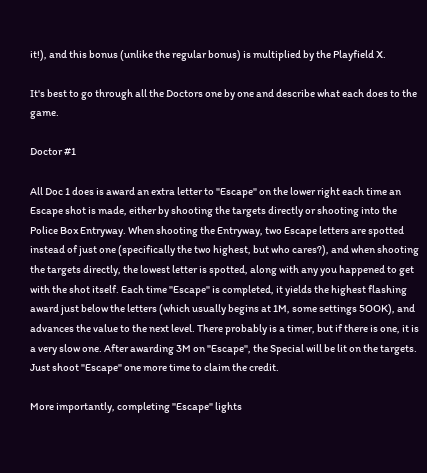it!), and this bonus (unlike the regular bonus) is multiplied by the Playfield X.

It's best to go through all the Doctors one by one and describe what each does to the game.

Doctor #1

All Doc 1 does is award an extra letter to "Escape" on the lower right each time an Escape shot is made, either by shooting the targets directly or shooting into the Police Box Entryway. When shooting the Entryway, two Escape letters are spotted instead of just one (specifically the two highest, but who cares?), and when shooting the targets directly, the lowest letter is spotted, along with any you happened to get with the shot itself. Each time "Escape" is completed, it yields the highest flashing award just below the letters (which usually begins at 1M, some settings 5OOK), and advances the value to the next level. There probably is a timer, but if there is one, it is a very slow one. After awarding 3M on "Escape", the Special will be lit on the targets. Just shoot "Escape" one more time to claim the credit.

More importantly, completing "Escape" lights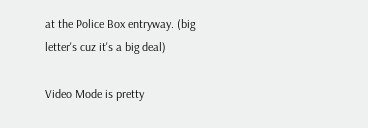at the Police Box entryway. (big letter's cuz it's a big deal)

Video Mode is pretty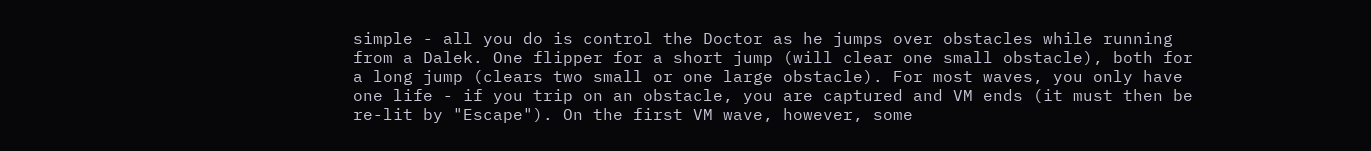simple - all you do is control the Doctor as he jumps over obstacles while running from a Dalek. One flipper for a short jump (will clear one small obstacle), both for a long jump (clears two small or one large obstacle). For most waves, you only have one life - if you trip on an obstacle, you are captured and VM ends (it must then be re-lit by "Escape"). On the first VM wave, however, some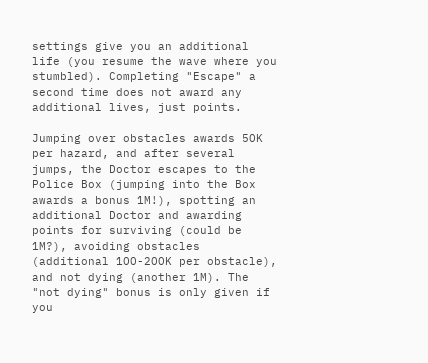settings give you an additional life (you resume the wave where you stumbled). Completing "Escape" a second time does not award any additional lives, just points.

Jumping over obstacles awards 5OK per hazard, and after several jumps, the Doctor escapes to the Police Box (jumping into the Box awards a bonus 1M!), spotting an additional Doctor and awarding points for surviving (could be 1M?), avoiding obstacles (additional 1OO-2OOK per obstacle), and not dying (another 1M). The "not dying" bonus is only given if you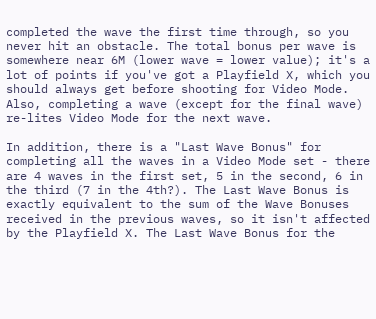completed the wave the first time through, so you never hit an obstacle. The total bonus per wave is somewhere near 6M (lower wave = lower value); it's a lot of points if you've got a Playfield X, which you should always get before shooting for Video Mode. Also, completing a wave (except for the final wave) re-lites Video Mode for the next wave.

In addition, there is a "Last Wave Bonus" for completing all the waves in a Video Mode set - there are 4 waves in the first set, 5 in the second, 6 in the third (7 in the 4th?). The Last Wave Bonus is exactly equivalent to the sum of the Wave Bonuses received in the previous waves, so it isn't affected by the Playfield X. The Last Wave Bonus for the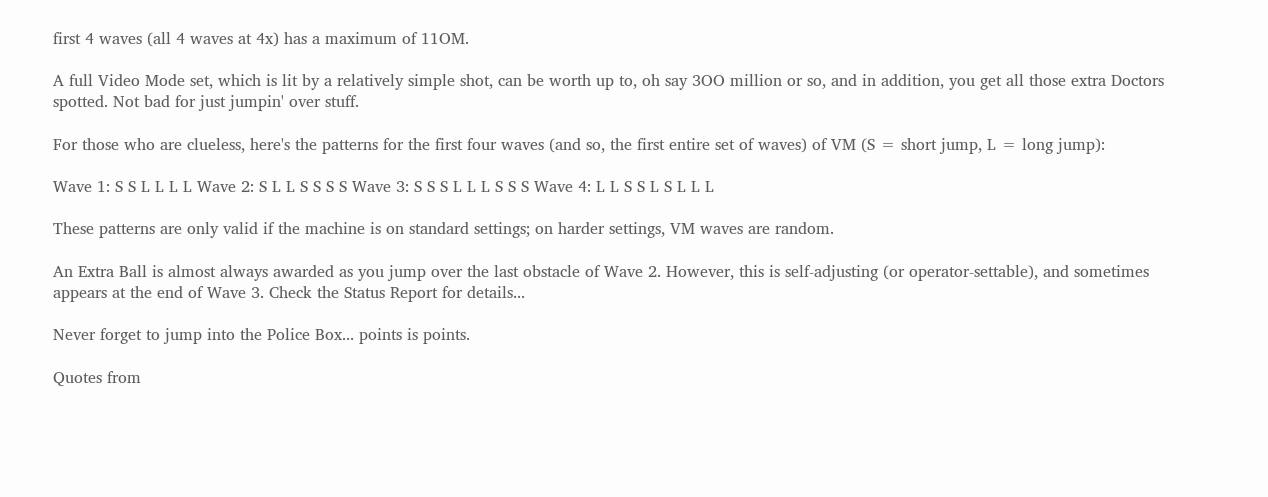first 4 waves (all 4 waves at 4x) has a maximum of 11OM.

A full Video Mode set, which is lit by a relatively simple shot, can be worth up to, oh say 3OO million or so, and in addition, you get all those extra Doctors spotted. Not bad for just jumpin' over stuff.

For those who are clueless, here's the patterns for the first four waves (and so, the first entire set of waves) of VM (S = short jump, L = long jump):

Wave 1: S S L L L L Wave 2: S L L S S S S Wave 3: S S S L L L S S S Wave 4: L L S S L S L L L

These patterns are only valid if the machine is on standard settings; on harder settings, VM waves are random.

An Extra Ball is almost always awarded as you jump over the last obstacle of Wave 2. However, this is self-adjusting (or operator-settable), and sometimes appears at the end of Wave 3. Check the Status Report for details...

Never forget to jump into the Police Box... points is points.

Quotes from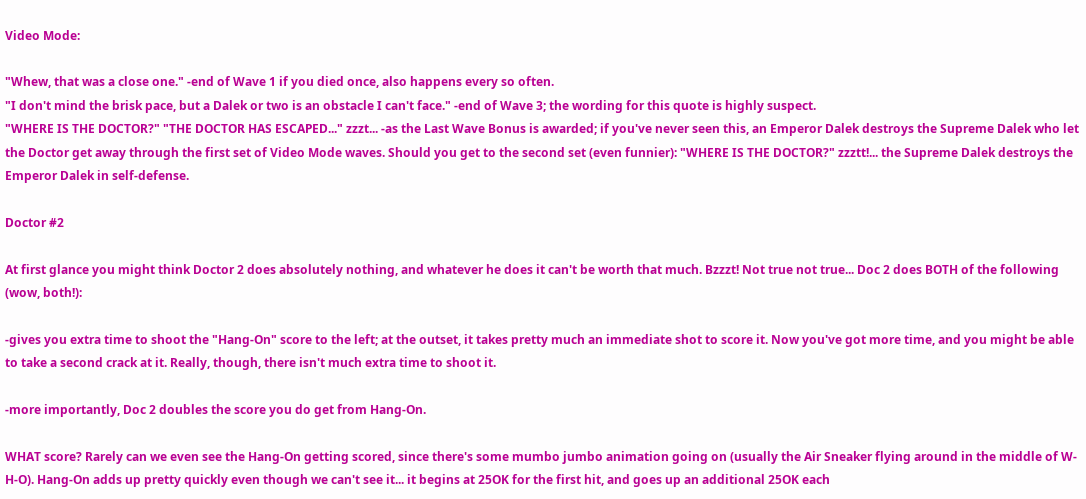Video Mode:

"Whew, that was a close one." -end of Wave 1 if you died once, also happens every so often.
"I don't mind the brisk pace, but a Dalek or two is an obstacle I can't face." -end of Wave 3; the wording for this quote is highly suspect.
"WHERE IS THE DOCTOR?" "THE DOCTOR HAS ESCAPED..." zzzt... -as the Last Wave Bonus is awarded; if you've never seen this, an Emperor Dalek destroys the Supreme Dalek who let the Doctor get away through the first set of Video Mode waves. Should you get to the second set (even funnier): "WHERE IS THE DOCTOR?" zzztt!... the Supreme Dalek destroys the Emperor Dalek in self-defense.

Doctor #2

At first glance you might think Doctor 2 does absolutely nothing, and whatever he does it can't be worth that much. Bzzzt! Not true not true... Doc 2 does BOTH of the following (wow, both!):

-gives you extra time to shoot the "Hang-On" score to the left; at the outset, it takes pretty much an immediate shot to score it. Now you've got more time, and you might be able to take a second crack at it. Really, though, there isn't much extra time to shoot it.

-more importantly, Doc 2 doubles the score you do get from Hang-On.

WHAT score? Rarely can we even see the Hang-On getting scored, since there's some mumbo jumbo animation going on (usually the Air Sneaker flying around in the middle of W-H-O). Hang-On adds up pretty quickly even though we can't see it... it begins at 25OK for the first hit, and goes up an additional 25OK each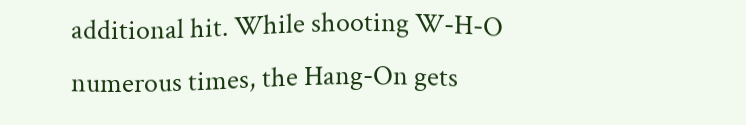additional hit. While shooting W-H-O numerous times, the Hang-On gets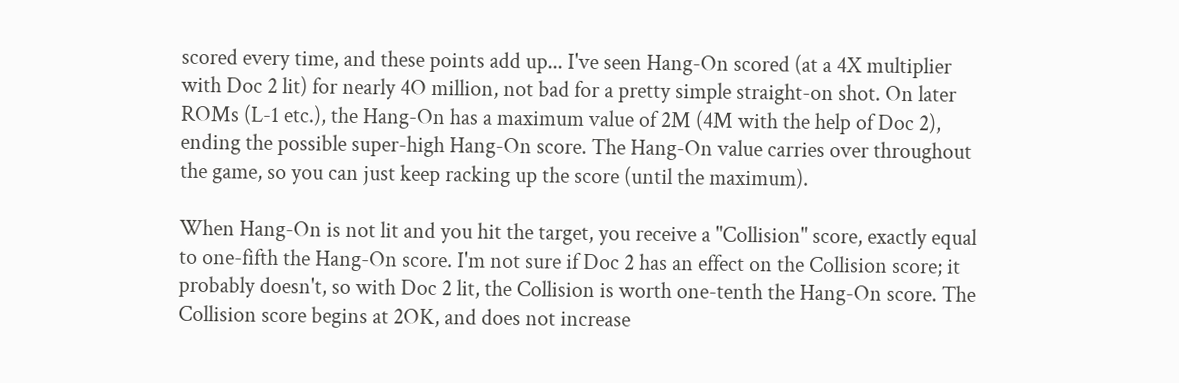scored every time, and these points add up... I've seen Hang-On scored (at a 4X multiplier with Doc 2 lit) for nearly 4O million, not bad for a pretty simple straight-on shot. On later ROMs (L-1 etc.), the Hang-On has a maximum value of 2M (4M with the help of Doc 2), ending the possible super-high Hang-On score. The Hang-On value carries over throughout the game, so you can just keep racking up the score (until the maximum).

When Hang-On is not lit and you hit the target, you receive a "Collision" score, exactly equal to one-fifth the Hang-On score. I'm not sure if Doc 2 has an effect on the Collision score; it probably doesn't, so with Doc 2 lit, the Collision is worth one-tenth the Hang-On score. The Collision score begins at 2OK, and does not increase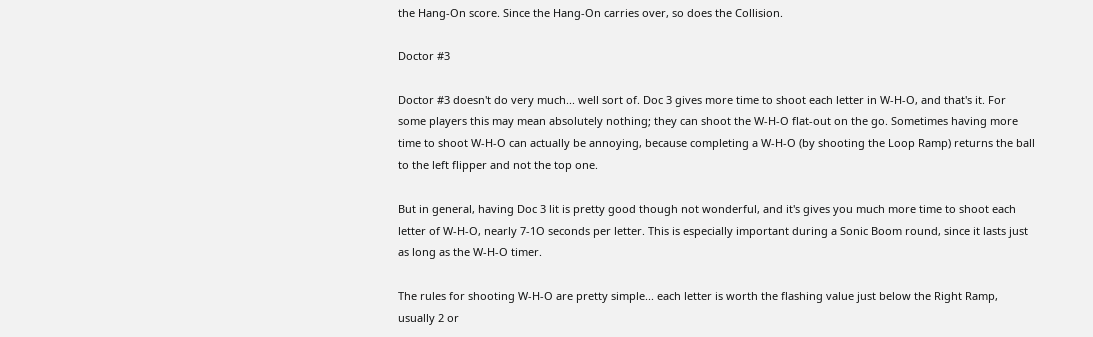the Hang-On score. Since the Hang-On carries over, so does the Collision.

Doctor #3

Doctor #3 doesn't do very much... well sort of. Doc 3 gives more time to shoot each letter in W-H-O, and that's it. For some players this may mean absolutely nothing; they can shoot the W-H-O flat-out on the go. Sometimes having more time to shoot W-H-O can actually be annoying, because completing a W-H-O (by shooting the Loop Ramp) returns the ball to the left flipper and not the top one.

But in general, having Doc 3 lit is pretty good though not wonderful, and it's gives you much more time to shoot each letter of W-H-O, nearly 7-1O seconds per letter. This is especially important during a Sonic Boom round, since it lasts just as long as the W-H-O timer.

The rules for shooting W-H-O are pretty simple... each letter is worth the flashing value just below the Right Ramp, usually 2 or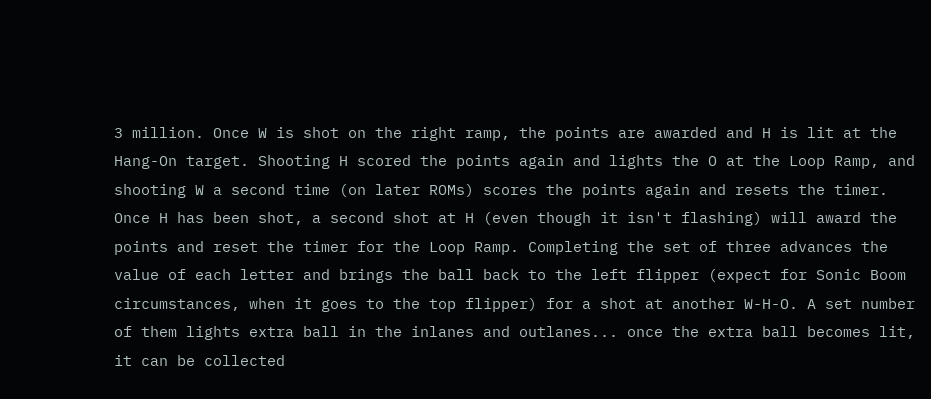3 million. Once W is shot on the right ramp, the points are awarded and H is lit at the Hang-On target. Shooting H scored the points again and lights the O at the Loop Ramp, and shooting W a second time (on later ROMs) scores the points again and resets the timer. Once H has been shot, a second shot at H (even though it isn't flashing) will award the points and reset the timer for the Loop Ramp. Completing the set of three advances the value of each letter and brings the ball back to the left flipper (expect for Sonic Boom circumstances, when it goes to the top flipper) for a shot at another W-H-O. A set number of them lights extra ball in the inlanes and outlanes... once the extra ball becomes lit, it can be collected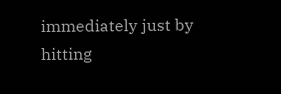immediately just by hitting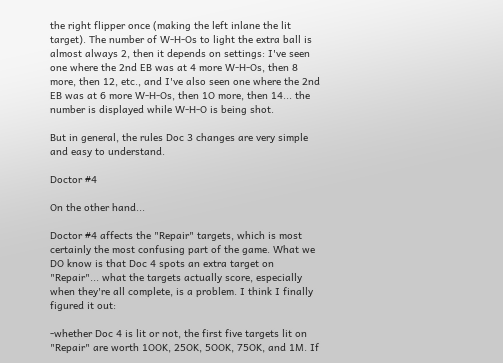the right flipper once (making the left inlane the lit target). The number of W-H-Os to light the extra ball is almost always 2, then it depends on settings: I've seen one where the 2nd EB was at 4 more W-H-Os, then 8 more, then 12, etc., and I've also seen one where the 2nd EB was at 6 more W-H-Os, then 1O more, then 14... the number is displayed while W-H-O is being shot.

But in general, the rules Doc 3 changes are very simple and easy to understand.

Doctor #4

On the other hand...

Doctor #4 affects the "Repair" targets, which is most certainly the most confusing part of the game. What we DO know is that Doc 4 spots an extra target on "Repair"... what the targets actually score, especially when they're all complete, is a problem. I think I finally figured it out:

-whether Doc 4 is lit or not, the first five targets lit on "Repair" are worth 1OOK, 25OK, 5OOK, 75OK, and 1M. If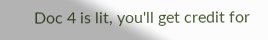Doc 4 is lit, you'll get credit for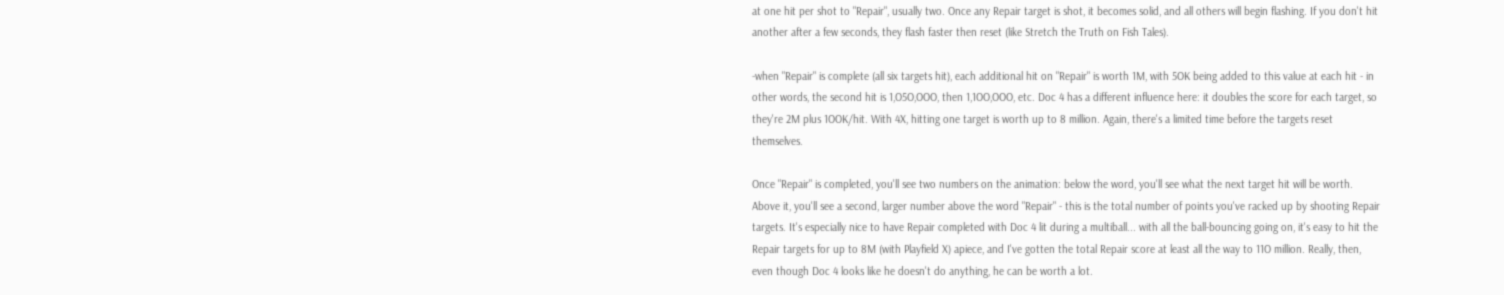at one hit per shot to "Repair", usually two. Once any Repair target is shot, it becomes solid, and all others will begin flashing. If you don't hit another after a few seconds, they flash faster then reset (like Stretch the Truth on Fish Tales).

-when "Repair" is complete (all six targets hit), each additional hit on "Repair" is worth 1M, with 5OK being added to this value at each hit - in other words, the second hit is 1,O5O,OOO, then 1,1OO,OOO, etc. Doc 4 has a different influence here: it doubles the score for each target, so they're 2M plus 1OOK/hit. With 4X, hitting one target is worth up to 8 million. Again, there's a limited time before the targets reset themselves.

Once "Repair" is completed, you'll see two numbers on the animation: below the word, you'll see what the next target hit will be worth. Above it, you'll see a second, larger number above the word "Repair" - this is the total number of points you've racked up by shooting Repair targets. It's especially nice to have Repair completed with Doc 4 lit during a multiball... with all the ball-bouncing going on, it's easy to hit the Repair targets for up to 8M (with Playfield X) apiece, and I've gotten the total Repair score at least all the way to 11O million. Really, then, even though Doc 4 looks like he doesn't do anything, he can be worth a lot.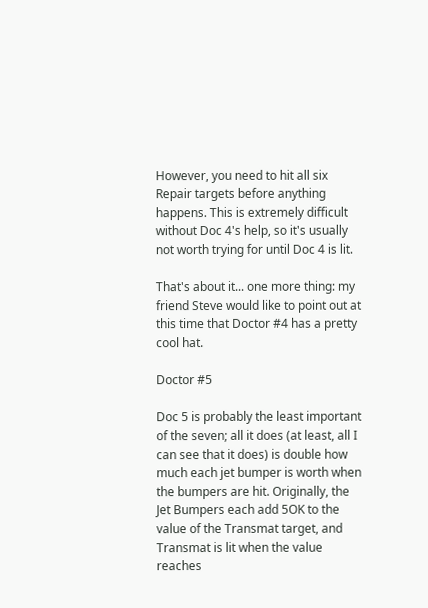However, you need to hit all six Repair targets before anything happens. This is extremely difficult without Doc 4's help, so it's usually not worth trying for until Doc 4 is lit.

That's about it... one more thing: my friend Steve would like to point out at this time that Doctor #4 has a pretty cool hat.

Doctor #5

Doc 5 is probably the least important of the seven; all it does (at least, all I can see that it does) is double how much each jet bumper is worth when the bumpers are hit. Originally, the Jet Bumpers each add 5OK to the value of the Transmat target, and Transmat is lit when the value reaches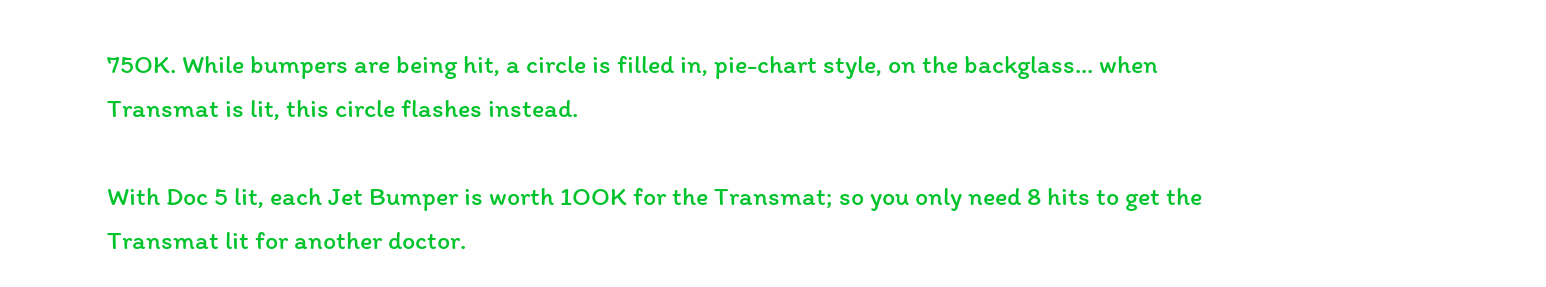75OK. While bumpers are being hit, a circle is filled in, pie-chart style, on the backglass... when Transmat is lit, this circle flashes instead.

With Doc 5 lit, each Jet Bumper is worth 1OOK for the Transmat; so you only need 8 hits to get the Transmat lit for another doctor.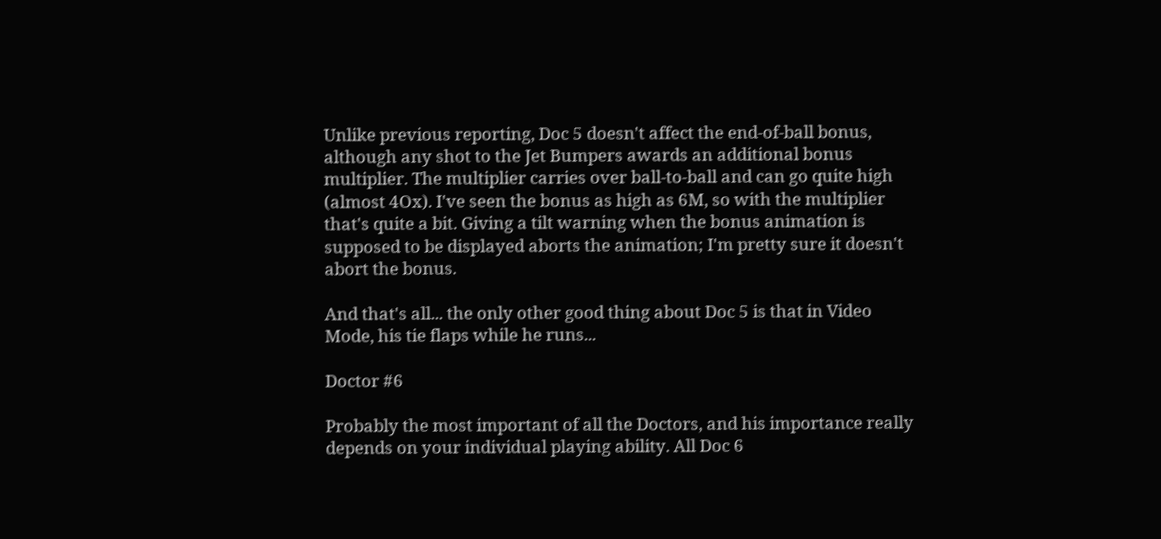Unlike previous reporting, Doc 5 doesn't affect the end-of-ball bonus, although any shot to the Jet Bumpers awards an additional bonus multiplier. The multiplier carries over ball-to-ball and can go quite high (almost 4Ox). I've seen the bonus as high as 6M, so with the multiplier that's quite a bit. Giving a tilt warning when the bonus animation is supposed to be displayed aborts the animation; I'm pretty sure it doesn't abort the bonus.

And that's all... the only other good thing about Doc 5 is that in Video Mode, his tie flaps while he runs...

Doctor #6

Probably the most important of all the Doctors, and his importance really depends on your individual playing ability. All Doc 6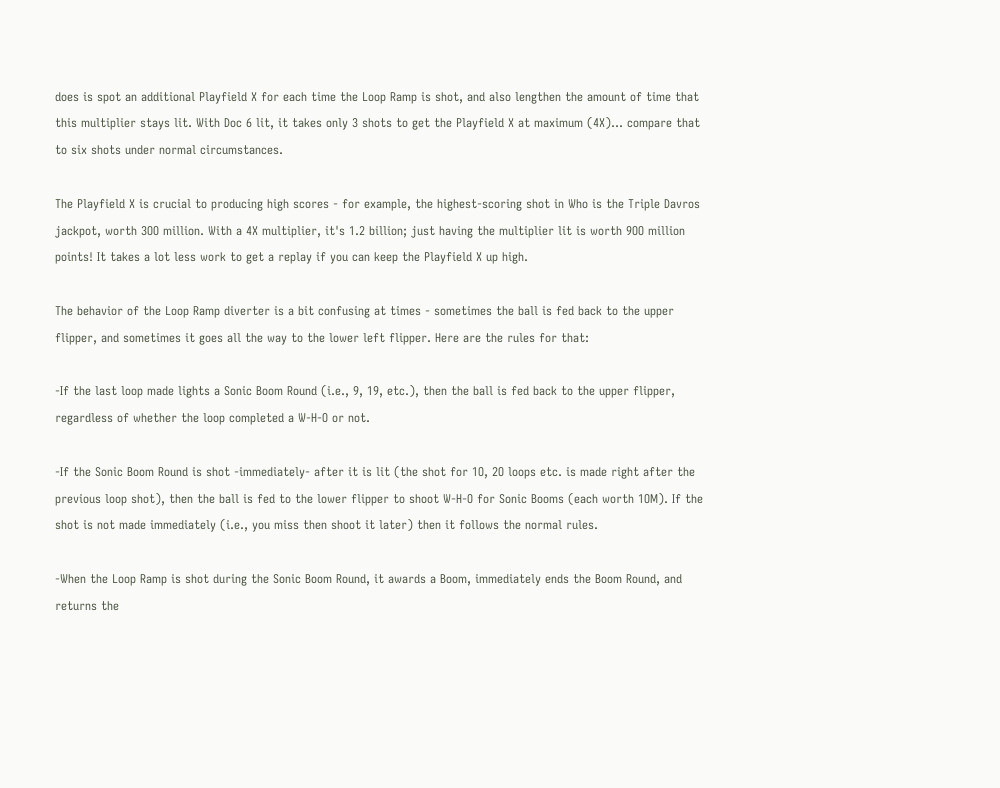does is spot an additional Playfield X for each time the Loop Ramp is shot, and also lengthen the amount of time that this multiplier stays lit. With Doc 6 lit, it takes only 3 shots to get the Playfield X at maximum (4X)... compare that to six shots under normal circumstances.

The Playfield X is crucial to producing high scores - for example, the highest-scoring shot in Who is the Triple Davros jackpot, worth 3OO million. With a 4X multiplier, it's 1.2 billion; just having the multiplier lit is worth 9OO million points! It takes a lot less work to get a replay if you can keep the Playfield X up high.

The behavior of the Loop Ramp diverter is a bit confusing at times - sometimes the ball is fed back to the upper flipper, and sometimes it goes all the way to the lower left flipper. Here are the rules for that:

-If the last loop made lights a Sonic Boom Round (i.e., 9, 19, etc.), then the ball is fed back to the upper flipper, regardless of whether the loop completed a W-H-O or not.

-If the Sonic Boom Round is shot -immediately- after it is lit (the shot for 1O, 2O loops etc. is made right after the previous loop shot), then the ball is fed to the lower flipper to shoot W-H-O for Sonic Booms (each worth 1OM). If the shot is not made immediately (i.e., you miss then shoot it later) then it follows the normal rules.

-When the Loop Ramp is shot during the Sonic Boom Round, it awards a Boom, immediately ends the Boom Round, and returns the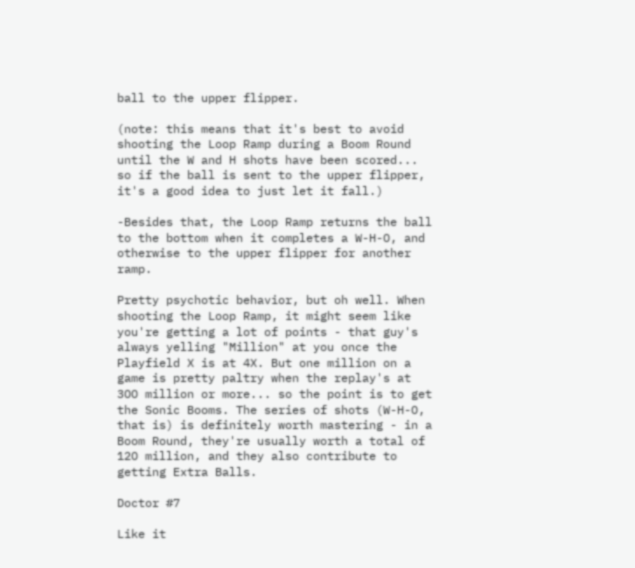ball to the upper flipper.

(note: this means that it's best to avoid shooting the Loop Ramp during a Boom Round until the W and H shots have been scored... so if the ball is sent to the upper flipper, it's a good idea to just let it fall.)

-Besides that, the Loop Ramp returns the ball to the bottom when it completes a W-H-O, and otherwise to the upper flipper for another ramp.

Pretty psychotic behavior, but oh well. When shooting the Loop Ramp, it might seem like you're getting a lot of points - that guy's always yelling "Million" at you once the Playfield X is at 4X. But one million on a game is pretty paltry when the replay's at 3OO million or more... so the point is to get the Sonic Booms. The series of shots (W-H-O, that is) is definitely worth mastering - in a Boom Round, they're usually worth a total of 12O million, and they also contribute to getting Extra Balls.

Doctor #7

Like it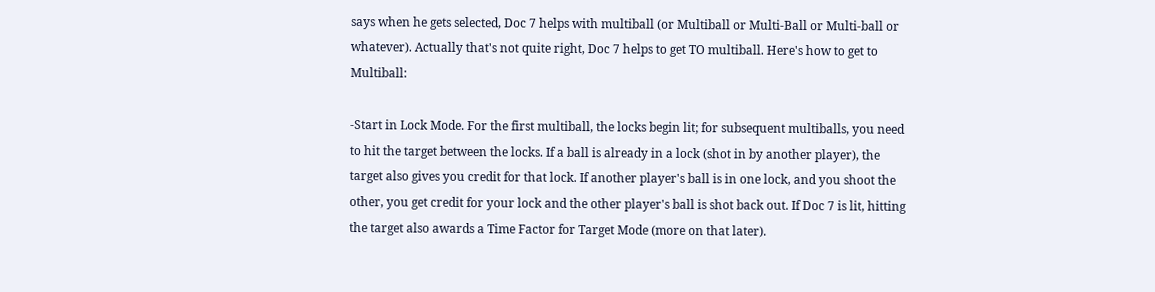says when he gets selected, Doc 7 helps with multiball (or Multiball or Multi-Ball or Multi-ball or whatever). Actually that's not quite right, Doc 7 helps to get TO multiball. Here's how to get to Multiball:

-Start in Lock Mode. For the first multiball, the locks begin lit; for subsequent multiballs, you need to hit the target between the locks. If a ball is already in a lock (shot in by another player), the target also gives you credit for that lock. If another player's ball is in one lock, and you shoot the other, you get credit for your lock and the other player's ball is shot back out. If Doc 7 is lit, hitting the target also awards a Time Factor for Target Mode (more on that later).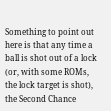Something to point out here is that any time a ball is shot out of a lock (or, with some ROMs, the lock target is shot), the Second Chance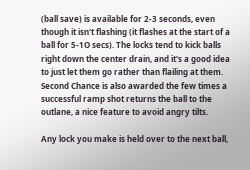(ball save) is available for 2-3 seconds, even though it isn't flashing (it flashes at the start of a ball for 5-1O secs). The locks tend to kick balls right down the center drain, and it's a good idea to just let them go rather than flailing at them. Second Chance is also awarded the few times a successful ramp shot returns the ball to the outlane, a nice feature to avoid angry tilts.

Any lock you make is held over to the next ball,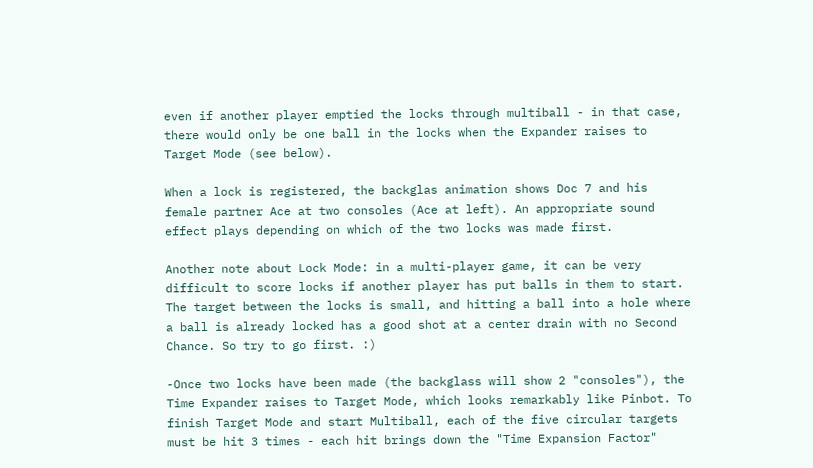even if another player emptied the locks through multiball - in that case, there would only be one ball in the locks when the Expander raises to Target Mode (see below).

When a lock is registered, the backglas animation shows Doc 7 and his female partner Ace at two consoles (Ace at left). An appropriate sound effect plays depending on which of the two locks was made first.

Another note about Lock Mode: in a multi-player game, it can be very difficult to score locks if another player has put balls in them to start. The target between the locks is small, and hitting a ball into a hole where a ball is already locked has a good shot at a center drain with no Second Chance. So try to go first. :)

-Once two locks have been made (the backglass will show 2 "consoles"), the Time Expander raises to Target Mode, which looks remarkably like Pinbot. To finish Target Mode and start Multiball, each of the five circular targets must be hit 3 times - each hit brings down the "Time Expansion Factor"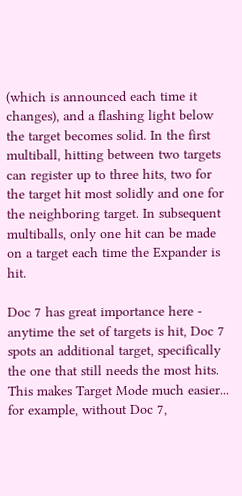(which is announced each time it changes), and a flashing light below the target becomes solid. In the first multiball, hitting between two targets can register up to three hits, two for the target hit most solidly and one for the neighboring target. In subsequent multiballs, only one hit can be made on a target each time the Expander is hit.

Doc 7 has great importance here - anytime the set of targets is hit, Doc 7 spots an additional target, specifically the one that still needs the most hits. This makes Target Mode much easier... for example, without Doc 7,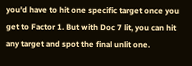you'd have to hit one specific target once you get to Factor 1. But with Doc 7 lit, you can hit any target and spot the final unlit one.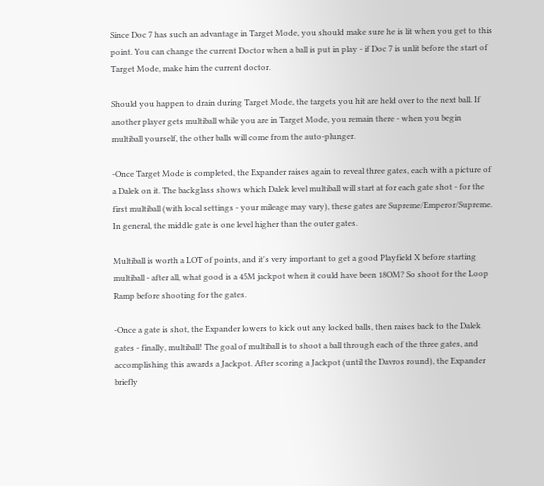Since Doc 7 has such an advantage in Target Mode, you should make sure he is lit when you get to this point. You can change the current Doctor when a ball is put in play - if Doc 7 is unlit before the start of Target Mode, make him the current doctor.

Should you happen to drain during Target Mode, the targets you hit are held over to the next ball. If another player gets multiball while you are in Target Mode, you remain there - when you begin multiball yourself, the other balls will come from the auto-plunger.

-Once Target Mode is completed, the Expander raises again to reveal three gates, each with a picture of a Dalek on it. The backglass shows which Dalek level multiball will start at for each gate shot - for the first multiball (with local settings - your mileage may vary), these gates are Supreme/Emperor/Supreme. In general, the middle gate is one level higher than the outer gates.

Multiball is worth a LOT of points, and it's very important to get a good Playfield X before starting multiball - after all, what good is a 45M jackpot when it could have been 18OM? So shoot for the Loop Ramp before shooting for the gates.

-Once a gate is shot, the Expander lowers to kick out any locked balls, then raises back to the Dalek gates - finally, multiball! The goal of multiball is to shoot a ball through each of the three gates, and accomplishing this awards a Jackpot. After scoring a Jackpot (until the Davros round), the Expander briefly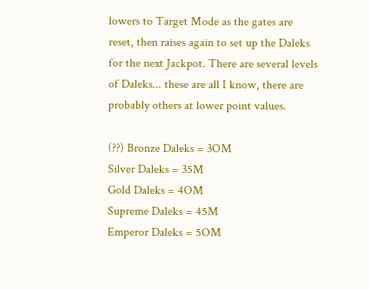lowers to Target Mode as the gates are reset, then raises again to set up the Daleks for the next Jackpot. There are several levels of Daleks... these are all I know, there are probably others at lower point values.

(??) Bronze Daleks = 3OM
Silver Daleks = 35M
Gold Daleks = 4OM
Supreme Daleks = 45M
Emperor Daleks = 5OM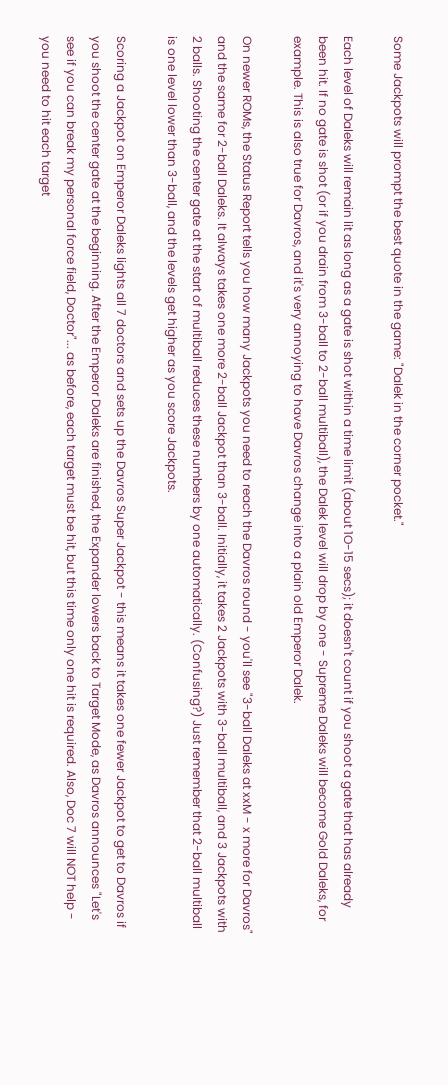Some Jackpots will prompt the best quote in the game: "Dalek in the corner pocket."

Each level of Daleks will remain lit as long as a gate is shot within a time limit (about 1O-15 secs); it doesn't count if you shoot a gate that has already been hit. If no gate is shot (or if you drain from 3-ball to 2-ball multiball), the Dalek level will drop by one - Supreme Daleks will become Gold Daleks, for example. This is also true for Davros, and it's very annoying to have Davros change into a plain old Emperor Dalek.

On newer ROMs, the Status Report tells you how many Jackpots you need to reach the Davros round - you'll see "3-ball Daleks at xxM - x more for Davros" and the same for 2-ball Daleks. It always takes one more 2-ball Jackpot than 3-ball. Initially, it takes 2 Jackpots with 3-ball multiball, and 3 Jackpots with 2 balls. Shooting the center gate at the start of multiball reduces these numbers by one automatically. (Confusing?) Just remember that 2-ball multiball is one level lower than 3-ball, and the levels get higher as you score Jackpots.

Scoring a Jackpot on Emperor Daleks lights all 7 doctors and sets up the Davros Super Jackpot - this means it takes one fewer Jackpot to get to Davros if you shoot the center gate at the beginning. After the Emperor Daleks are finished, the Expander lowers back to Target Mode, as Davros announces "Let's see if you can break my personal force field, Doctor"... as before, each target must be hit, but this time only one hit is required. Also, Doc 7 will NOT help - you need to hit each target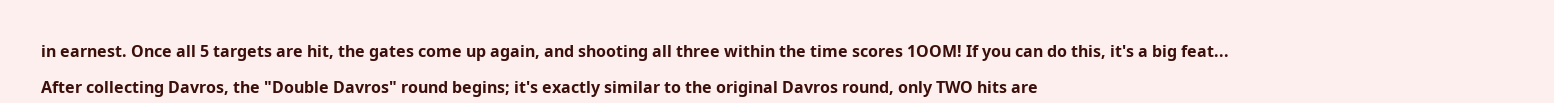in earnest. Once all 5 targets are hit, the gates come up again, and shooting all three within the time scores 1OOM! If you can do this, it's a big feat...

After collecting Davros, the "Double Davros" round begins; it's exactly similar to the original Davros round, only TWO hits are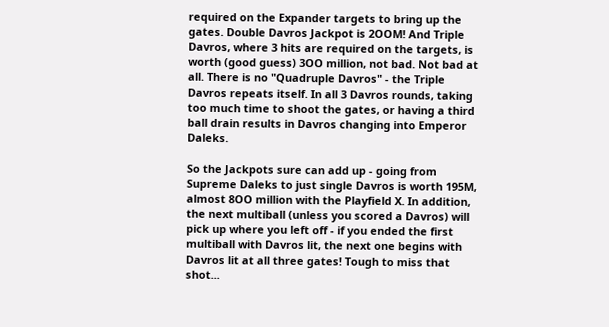required on the Expander targets to bring up the gates. Double Davros Jackpot is 2OOM! And Triple Davros, where 3 hits are required on the targets, is worth (good guess) 3OO million, not bad. Not bad at all. There is no "Quadruple Davros" - the Triple Davros repeats itself. In all 3 Davros rounds, taking too much time to shoot the gates, or having a third ball drain results in Davros changing into Emperor Daleks.

So the Jackpots sure can add up - going from Supreme Daleks to just single Davros is worth 195M, almost 8OO million with the Playfield X. In addition, the next multiball (unless you scored a Davros) will pick up where you left off - if you ended the first multiball with Davros lit, the next one begins with Davros lit at all three gates! Tough to miss that shot...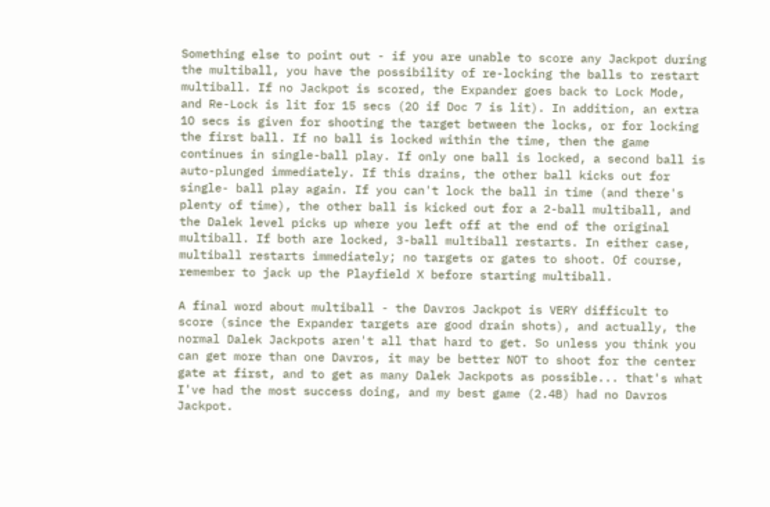Something else to point out - if you are unable to score any Jackpot during the multiball, you have the possibility of re-locking the balls to restart multiball. If no Jackpot is scored, the Expander goes back to Lock Mode, and Re-Lock is lit for 15 secs (2O if Doc 7 is lit). In addition, an extra 1O secs is given for shooting the target between the locks, or for locking the first ball. If no ball is locked within the time, then the game continues in single-ball play. If only one ball is locked, a second ball is auto-plunged immediately. If this drains, the other ball kicks out for single- ball play again. If you can't lock the ball in time (and there's plenty of time), the other ball is kicked out for a 2-ball multiball, and the Dalek level picks up where you left off at the end of the original multiball. If both are locked, 3-ball multiball restarts. In either case, multiball restarts immediately; no targets or gates to shoot. Of course, remember to jack up the Playfield X before starting multiball.

A final word about multiball - the Davros Jackpot is VERY difficult to score (since the Expander targets are good drain shots), and actually, the normal Dalek Jackpots aren't all that hard to get. So unless you think you can get more than one Davros, it may be better NOT to shoot for the center gate at first, and to get as many Dalek Jackpots as possible... that's what I've had the most success doing, and my best game (2.4B) had no Davros Jackpot.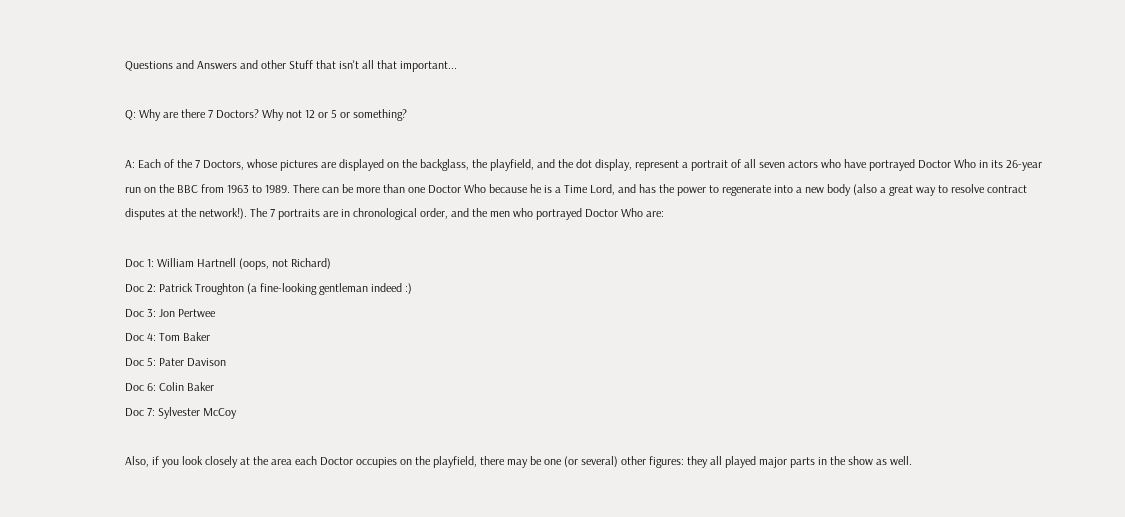Questions and Answers and other Stuff that isn't all that important...

Q: Why are there 7 Doctors? Why not 12 or 5 or something?

A: Each of the 7 Doctors, whose pictures are displayed on the backglass, the playfield, and the dot display, represent a portrait of all seven actors who have portrayed Doctor Who in its 26-year run on the BBC from 1963 to 1989. There can be more than one Doctor Who because he is a Time Lord, and has the power to regenerate into a new body (also a great way to resolve contract disputes at the network!). The 7 portraits are in chronological order, and the men who portrayed Doctor Who are:

Doc 1: William Hartnell (oops, not Richard)
Doc 2: Patrick Troughton (a fine-looking gentleman indeed :)
Doc 3: Jon Pertwee
Doc 4: Tom Baker
Doc 5: Pater Davison
Doc 6: Colin Baker
Doc 7: Sylvester McCoy

Also, if you look closely at the area each Doctor occupies on the playfield, there may be one (or several) other figures: they all played major parts in the show as well.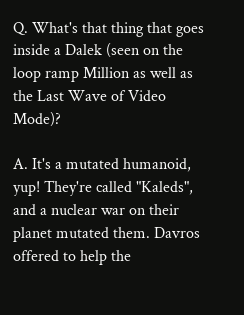Q. What's that thing that goes inside a Dalek (seen on the loop ramp Million as well as the Last Wave of Video Mode)?

A. It's a mutated humanoid, yup! They're called "Kaleds", and a nuclear war on their planet mutated them. Davros offered to help the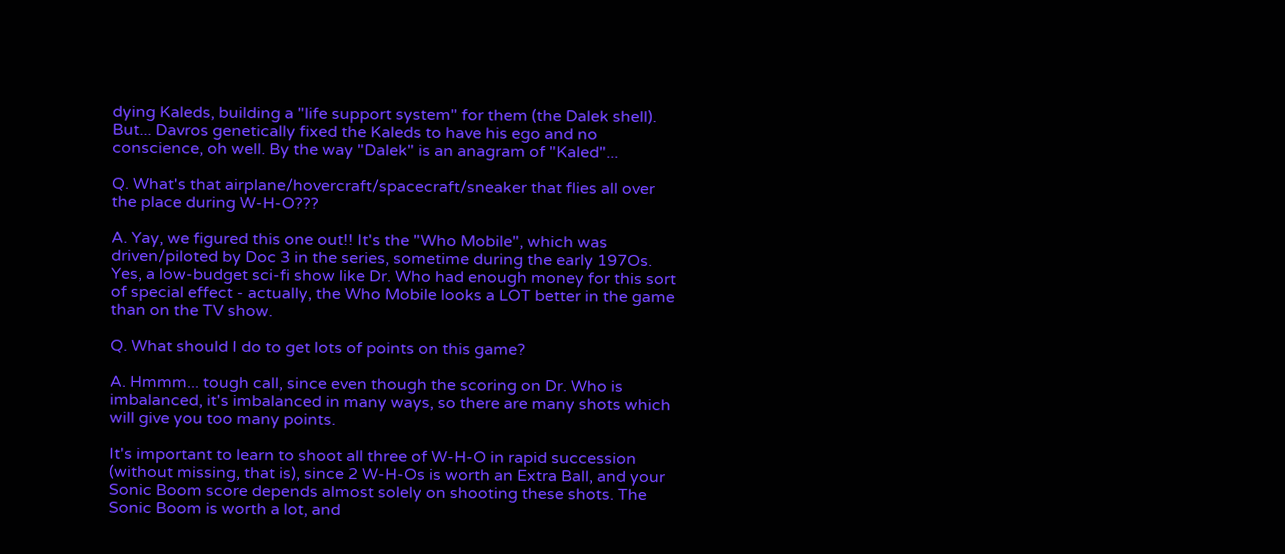dying Kaleds, building a "life support system" for them (the Dalek shell). But... Davros genetically fixed the Kaleds to have his ego and no conscience, oh well. By the way "Dalek" is an anagram of "Kaled"...

Q. What's that airplane/hovercraft/spacecraft/sneaker that flies all over the place during W-H-O???

A. Yay, we figured this one out!! It's the "Who Mobile", which was driven/piloted by Doc 3 in the series, sometime during the early 197Os. Yes, a low-budget sci-fi show like Dr. Who had enough money for this sort of special effect - actually, the Who Mobile looks a LOT better in the game than on the TV show.

Q. What should I do to get lots of points on this game?

A. Hmmm... tough call, since even though the scoring on Dr. Who is imbalanced, it's imbalanced in many ways, so there are many shots which will give you too many points.

It's important to learn to shoot all three of W-H-O in rapid succession (without missing, that is), since 2 W-H-Os is worth an Extra Ball, and your Sonic Boom score depends almost solely on shooting these shots. The Sonic Boom is worth a lot, and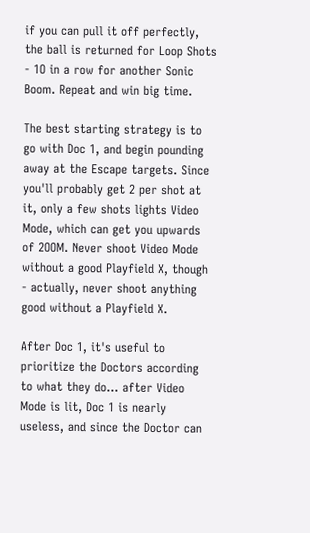if you can pull it off perfectly, the ball is returned for Loop Shots - 1O in a row for another Sonic Boom. Repeat and win big time.

The best starting strategy is to go with Doc 1, and begin pounding away at the Escape targets. Since you'll probably get 2 per shot at it, only a few shots lights Video Mode, which can get you upwards of 2OOM. Never shoot Video Mode without a good Playfield X, though - actually, never shoot anything good without a Playfield X.

After Doc 1, it's useful to prioritize the Doctors according to what they do... after Video Mode is lit, Doc 1 is nearly useless, and since the Doctor can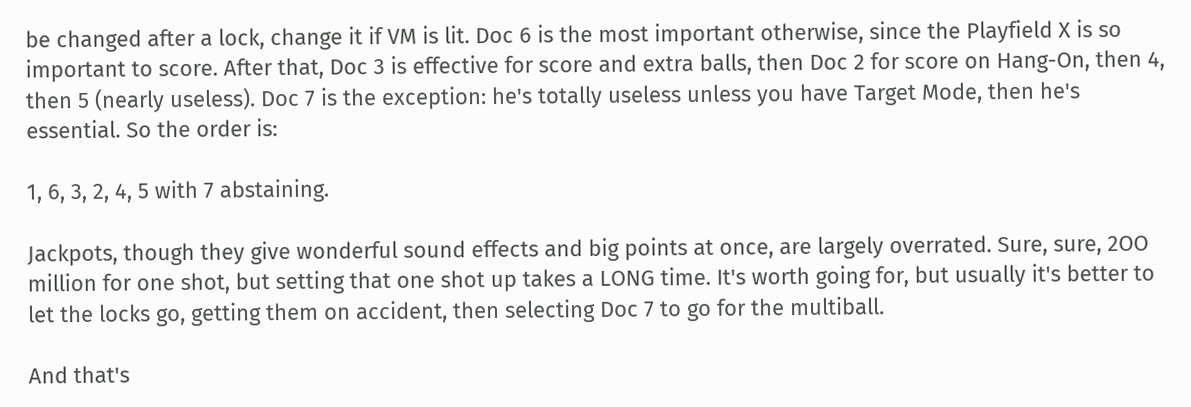be changed after a lock, change it if VM is lit. Doc 6 is the most important otherwise, since the Playfield X is so important to score. After that, Doc 3 is effective for score and extra balls, then Doc 2 for score on Hang-On, then 4, then 5 (nearly useless). Doc 7 is the exception: he's totally useless unless you have Target Mode, then he's essential. So the order is:

1, 6, 3, 2, 4, 5 with 7 abstaining.

Jackpots, though they give wonderful sound effects and big points at once, are largely overrated. Sure, sure, 2OO million for one shot, but setting that one shot up takes a LONG time. It's worth going for, but usually it's better to let the locks go, getting them on accident, then selecting Doc 7 to go for the multiball.

And that's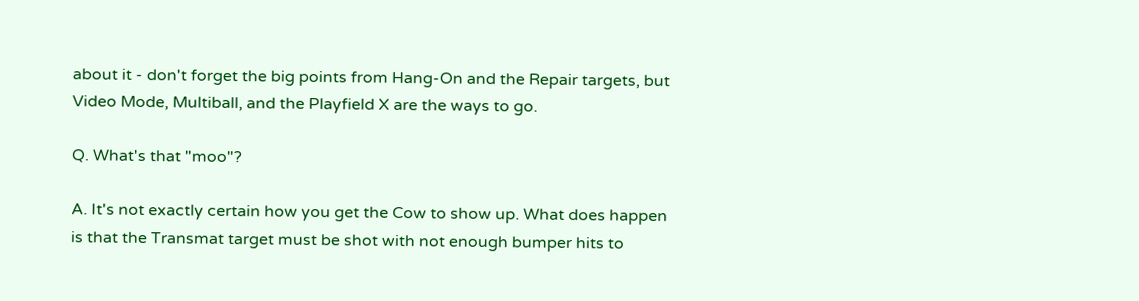about it - don't forget the big points from Hang-On and the Repair targets, but Video Mode, Multiball, and the Playfield X are the ways to go.

Q. What's that "moo"?

A. It's not exactly certain how you get the Cow to show up. What does happen is that the Transmat target must be shot with not enough bumper hits to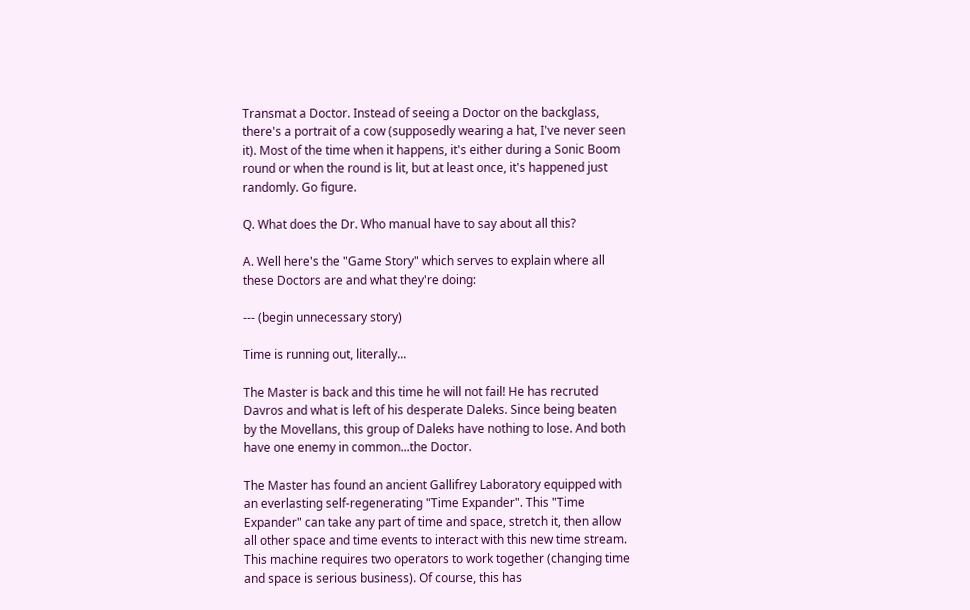Transmat a Doctor. Instead of seeing a Doctor on the backglass, there's a portrait of a cow (supposedly wearing a hat, I've never seen it). Most of the time when it happens, it's either during a Sonic Boom round or when the round is lit, but at least once, it's happened just randomly. Go figure.

Q. What does the Dr. Who manual have to say about all this?

A. Well here's the "Game Story" which serves to explain where all these Doctors are and what they're doing:

--- (begin unnecessary story)

Time is running out, literally...

The Master is back and this time he will not fail! He has recruted Davros and what is left of his desperate Daleks. Since being beaten by the Movellans, this group of Daleks have nothing to lose. And both have one enemy in common...the Doctor.

The Master has found an ancient Gallifrey Laboratory equipped with an everlasting self-regenerating "Time Expander". This "Time Expander" can take any part of time and space, stretch it, then allow all other space and time events to interact with this new time stream. This machine requires two operators to work together (changing time and space is serious business). Of course, this has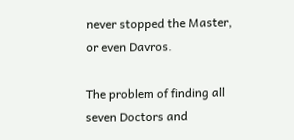never stopped the Master, or even Davros.

The problem of finding all seven Doctors and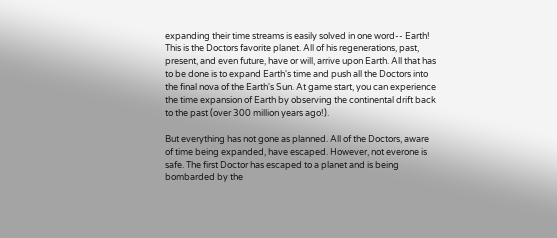expanding their time streams is easily solved in one word-- Earth! This is the Doctors favorite planet. All of his regenerations, past, present, and even future, have or will, arrive upon Earth. All that has to be done is to expand Earth's time and push all the Doctors into the final nova of the Earth's Sun. At game start, you can experience the time expansion of Earth by observing the continental drift back to the past (over 300 million years ago!).

But everything has not gone as planned. All of the Doctors, aware of time being expanded, have escaped. However, not everone is safe. The first Doctor has escaped to a planet and is being bombarded by the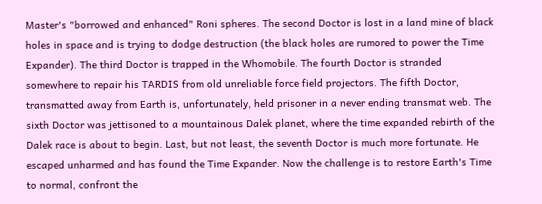Master's "borrowed and enhanced" Roni spheres. The second Doctor is lost in a land mine of black holes in space and is trying to dodge destruction (the black holes are rumored to power the Time Expander). The third Doctor is trapped in the Whomobile. The fourth Doctor is stranded somewhere to repair his TARDIS from old unreliable force field projectors. The fifth Doctor, transmatted away from Earth is, unfortunately, held prisoner in a never ending transmat web. The sixth Doctor was jettisoned to a mountainous Dalek planet, where the time expanded rebirth of the Dalek race is about to begin. Last, but not least, the seventh Doctor is much more fortunate. He escaped unharmed and has found the Time Expander. Now the challenge is to restore Earth's Time to normal, confront the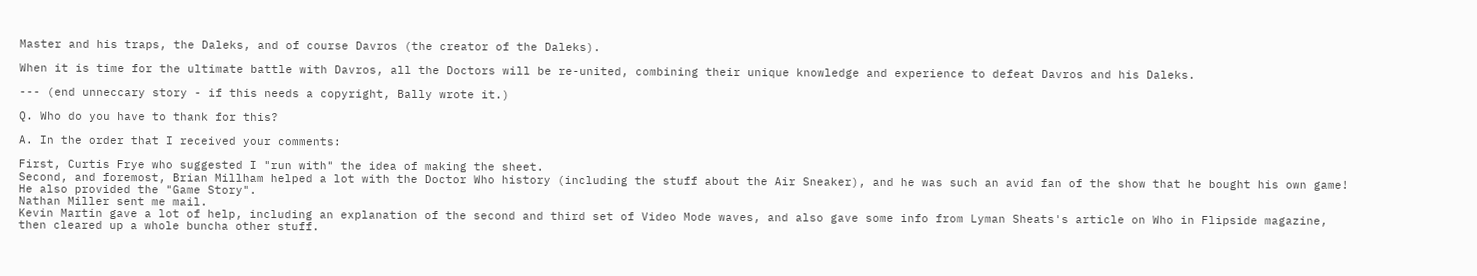Master and his traps, the Daleks, and of course Davros (the creator of the Daleks).

When it is time for the ultimate battle with Davros, all the Doctors will be re-united, combining their unique knowledge and experience to defeat Davros and his Daleks.

--- (end unneccary story - if this needs a copyright, Bally wrote it.)

Q. Who do you have to thank for this?

A. In the order that I received your comments:

First, Curtis Frye who suggested I "run with" the idea of making the sheet.
Second, and foremost, Brian Millham helped a lot with the Doctor Who history (including the stuff about the Air Sneaker), and he was such an avid fan of the show that he bought his own game! He also provided the "Game Story".
Nathan Miller sent me mail.
Kevin Martin gave a lot of help, including an explanation of the second and third set of Video Mode waves, and also gave some info from Lyman Sheats's article on Who in Flipside magazine, then cleared up a whole buncha other stuff.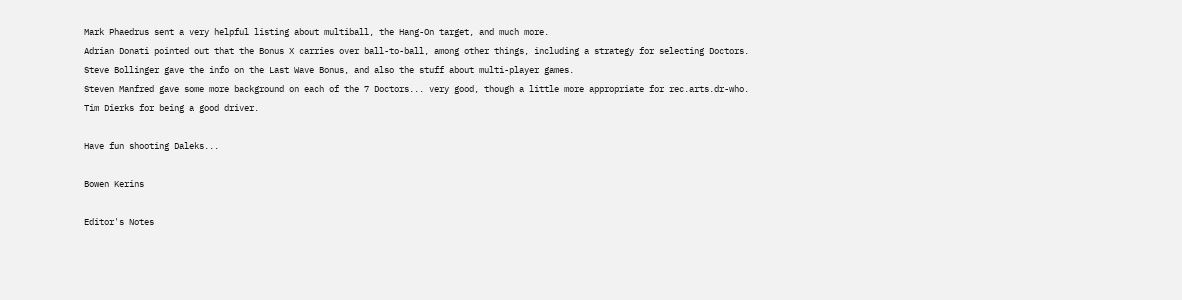Mark Phaedrus sent a very helpful listing about multiball, the Hang-On target, and much more.
Adrian Donati pointed out that the Bonus X carries over ball-to-ball, among other things, including a strategy for selecting Doctors.
Steve Bollinger gave the info on the Last Wave Bonus, and also the stuff about multi-player games.
Steven Manfred gave some more background on each of the 7 Doctors... very good, though a little more appropriate for rec.arts.dr-who.
Tim Dierks for being a good driver.

Have fun shooting Daleks...

Bowen Kerins

Editor's Notes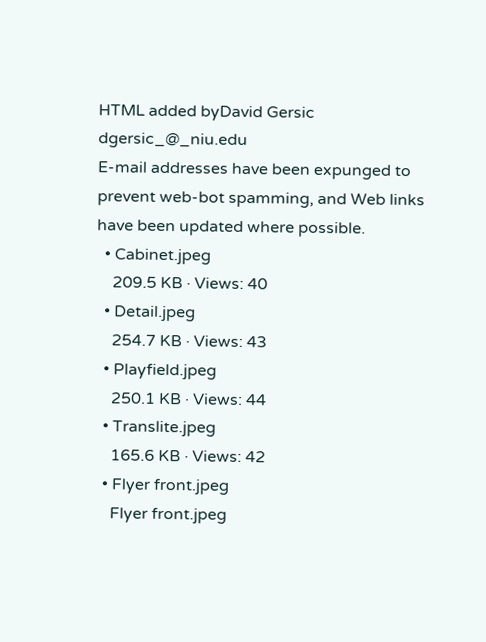HTML added byDavid Gersic dgersic_@_niu.edu
E-mail addresses have been expunged to prevent web-bot spamming, and Web links have been updated where possible.
  • Cabinet.jpeg
    209.5 KB · Views: 40
  • Detail.jpeg
    254.7 KB · Views: 43
  • Playfield.jpeg
    250.1 KB · Views: 44
  • Translite.jpeg
    165.6 KB · Views: 42
  • Flyer front.jpeg
    Flyer front.jpeg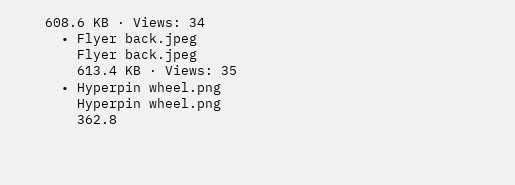608.6 KB · Views: 34
  • Flyer back.jpeg
    Flyer back.jpeg
    613.4 KB · Views: 35
  • Hyperpin wheel.png
    Hyperpin wheel.png
    362.8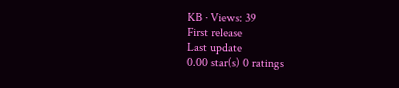KB · Views: 39
First release
Last update
0.00 star(s) 0 ratings